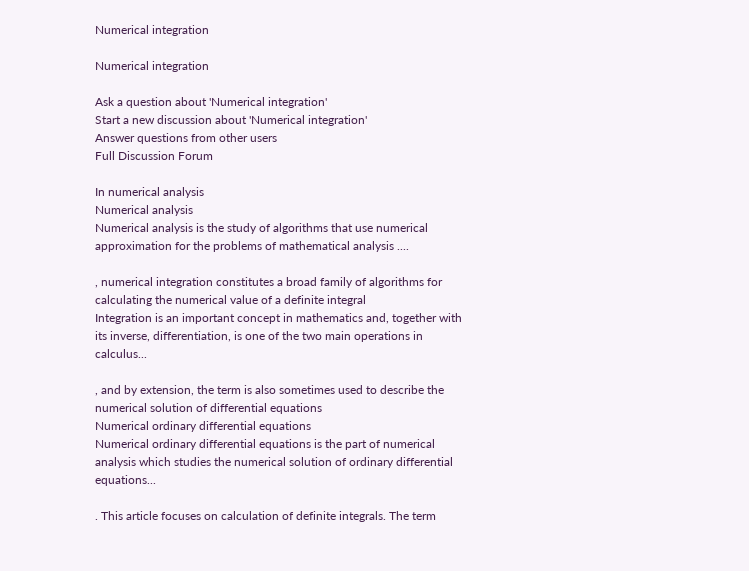Numerical integration

Numerical integration

Ask a question about 'Numerical integration'
Start a new discussion about 'Numerical integration'
Answer questions from other users
Full Discussion Forum

In numerical analysis
Numerical analysis
Numerical analysis is the study of algorithms that use numerical approximation for the problems of mathematical analysis ....

, numerical integration constitutes a broad family of algorithms for calculating the numerical value of a definite integral
Integration is an important concept in mathematics and, together with its inverse, differentiation, is one of the two main operations in calculus...

, and by extension, the term is also sometimes used to describe the numerical solution of differential equations
Numerical ordinary differential equations
Numerical ordinary differential equations is the part of numerical analysis which studies the numerical solution of ordinary differential equations...

. This article focuses on calculation of definite integrals. The term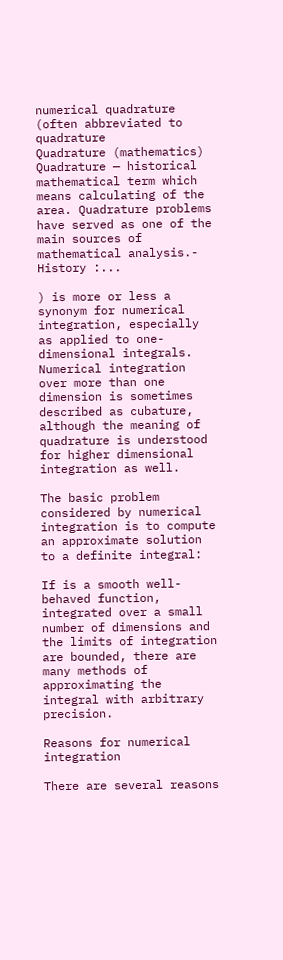numerical quadrature (often abbreviated to quadrature
Quadrature (mathematics)
Quadrature — historical mathematical term which means calculating of the area. Quadrature problems have served as one of the main sources of mathematical analysis.- History :...

) is more or less a synonym for numerical integration, especially as applied to one-dimensional integrals. Numerical integration over more than one dimension is sometimes described as cubature, although the meaning of quadrature is understood for higher dimensional integration as well.

The basic problem considered by numerical integration is to compute an approximate solution to a definite integral:

If is a smooth well-behaved function, integrated over a small number of dimensions and the limits of integration are bounded, there are many methods of approximating the integral with arbitrary precision.

Reasons for numerical integration

There are several reasons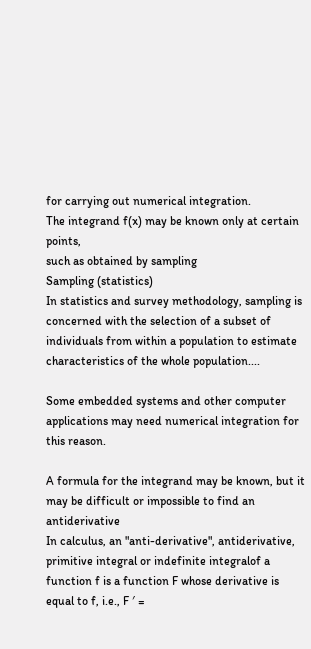for carrying out numerical integration.
The integrand f(x) may be known only at certain points,
such as obtained by sampling
Sampling (statistics)
In statistics and survey methodology, sampling is concerned with the selection of a subset of individuals from within a population to estimate characteristics of the whole population....

Some embedded systems and other computer applications may need numerical integration for this reason.

A formula for the integrand may be known, but it may be difficult or impossible to find an antiderivative
In calculus, an "anti-derivative", antiderivative, primitive integral or indefinite integralof a function f is a function F whose derivative is equal to f, i.e., F ′ =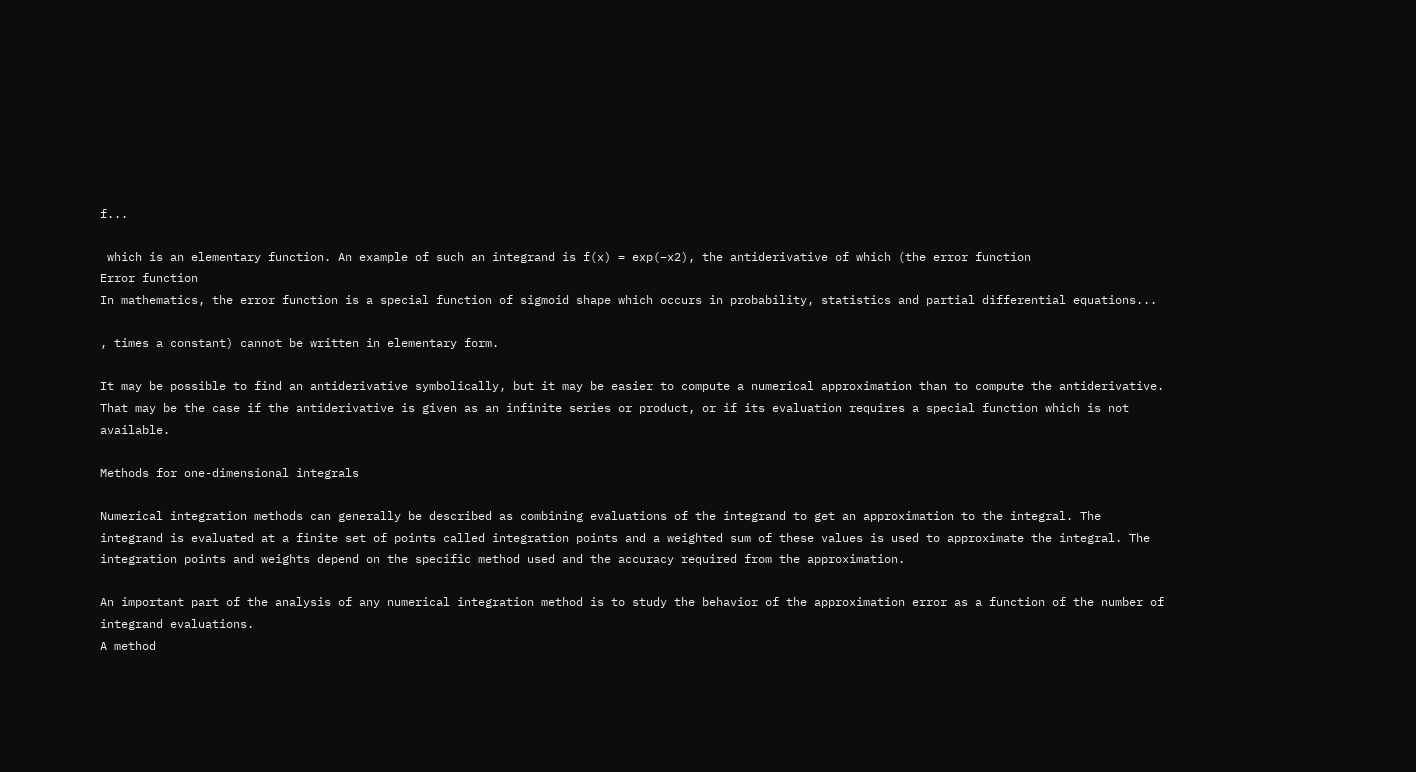f...

 which is an elementary function. An example of such an integrand is f(x) = exp(−x2), the antiderivative of which (the error function
Error function
In mathematics, the error function is a special function of sigmoid shape which occurs in probability, statistics and partial differential equations...

, times a constant) cannot be written in elementary form.

It may be possible to find an antiderivative symbolically, but it may be easier to compute a numerical approximation than to compute the antiderivative. That may be the case if the antiderivative is given as an infinite series or product, or if its evaluation requires a special function which is not available.

Methods for one-dimensional integrals

Numerical integration methods can generally be described as combining evaluations of the integrand to get an approximation to the integral. The integrand is evaluated at a finite set of points called integration points and a weighted sum of these values is used to approximate the integral. The integration points and weights depend on the specific method used and the accuracy required from the approximation.

An important part of the analysis of any numerical integration method is to study the behavior of the approximation error as a function of the number of integrand evaluations.
A method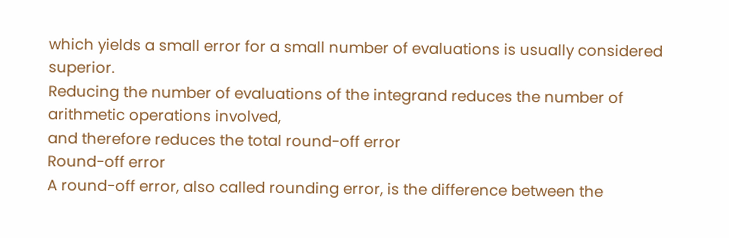which yields a small error for a small number of evaluations is usually considered superior.
Reducing the number of evaluations of the integrand reduces the number of arithmetic operations involved,
and therefore reduces the total round-off error
Round-off error
A round-off error, also called rounding error, is the difference between the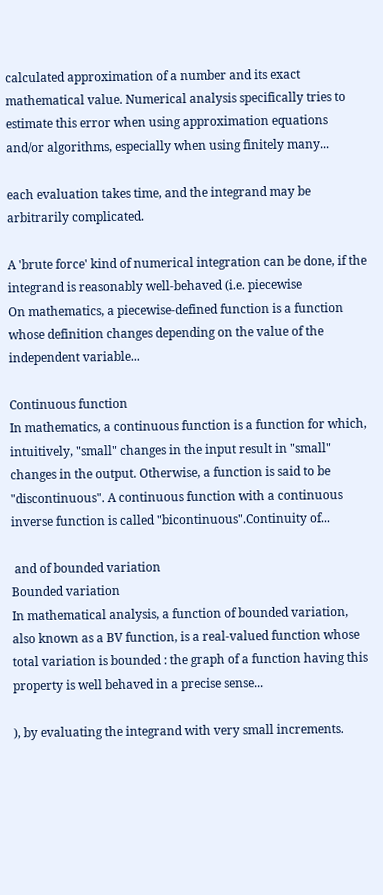calculated approximation of a number and its exact mathematical value. Numerical analysis specifically tries to estimate this error when using approximation equations and/or algorithms, especially when using finitely many...

each evaluation takes time, and the integrand may be arbitrarily complicated.

A 'brute force' kind of numerical integration can be done, if the integrand is reasonably well-behaved (i.e. piecewise
On mathematics, a piecewise-defined function is a function whose definition changes depending on the value of the independent variable...

Continuous function
In mathematics, a continuous function is a function for which, intuitively, "small" changes in the input result in "small" changes in the output. Otherwise, a function is said to be "discontinuous". A continuous function with a continuous inverse function is called "bicontinuous".Continuity of...

 and of bounded variation
Bounded variation
In mathematical analysis, a function of bounded variation, also known as a BV function, is a real-valued function whose total variation is bounded : the graph of a function having this property is well behaved in a precise sense...

), by evaluating the integrand with very small increments.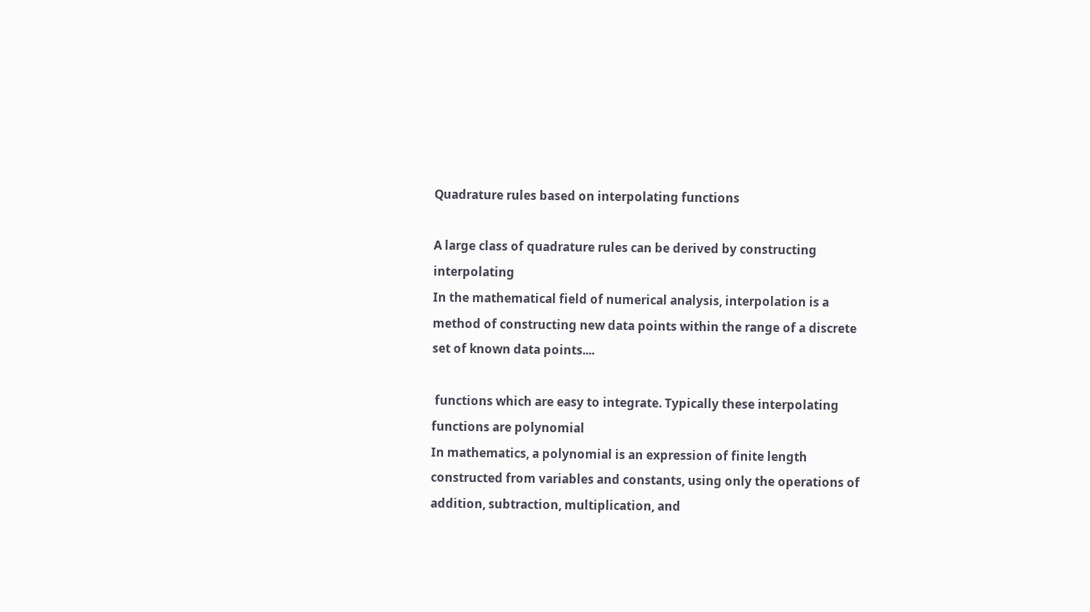Quadrature rules based on interpolating functions

A large class of quadrature rules can be derived by constructing interpolating
In the mathematical field of numerical analysis, interpolation is a method of constructing new data points within the range of a discrete set of known data points....

 functions which are easy to integrate. Typically these interpolating functions are polynomial
In mathematics, a polynomial is an expression of finite length constructed from variables and constants, using only the operations of addition, subtraction, multiplication, and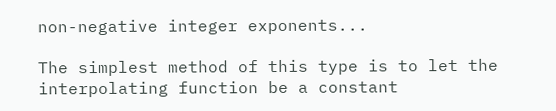non-negative integer exponents...

The simplest method of this type is to let the interpolating function be a constant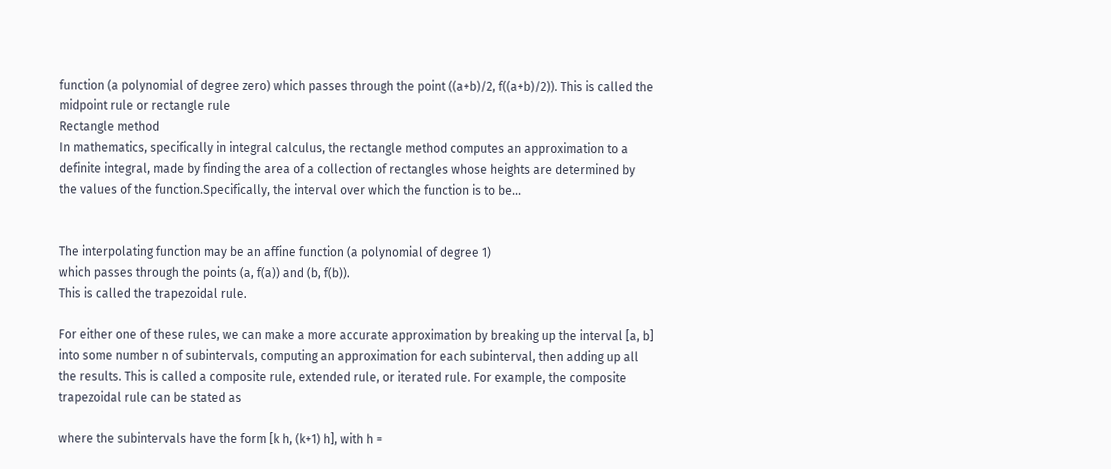function (a polynomial of degree zero) which passes through the point ((a+b)/2, f((a+b)/2)). This is called the midpoint rule or rectangle rule
Rectangle method
In mathematics, specifically in integral calculus, the rectangle method computes an approximation to a definite integral, made by finding the area of a collection of rectangles whose heights are determined by the values of the function.Specifically, the interval over which the function is to be...


The interpolating function may be an affine function (a polynomial of degree 1)
which passes through the points (a, f(a)) and (b, f(b)).
This is called the trapezoidal rule.

For either one of these rules, we can make a more accurate approximation by breaking up the interval [a, b] into some number n of subintervals, computing an approximation for each subinterval, then adding up all the results. This is called a composite rule, extended rule, or iterated rule. For example, the composite trapezoidal rule can be stated as

where the subintervals have the form [k h, (k+1) h], with h =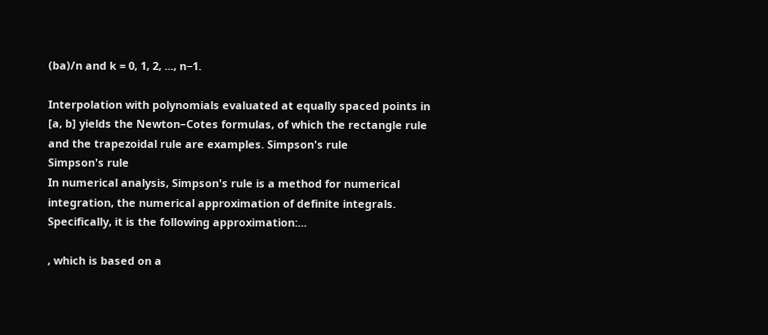(ba)/n and k = 0, 1, 2, ..., n−1.

Interpolation with polynomials evaluated at equally spaced points in [a, b] yields the Newton–Cotes formulas, of which the rectangle rule and the trapezoidal rule are examples. Simpson's rule
Simpson's rule
In numerical analysis, Simpson's rule is a method for numerical integration, the numerical approximation of definite integrals. Specifically, it is the following approximation:...

, which is based on a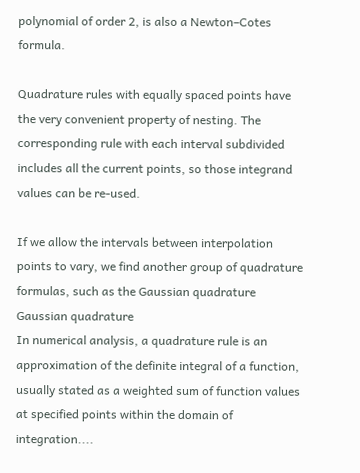polynomial of order 2, is also a Newton–Cotes formula.

Quadrature rules with equally spaced points have the very convenient property of nesting. The corresponding rule with each interval subdivided includes all the current points, so those integrand values can be re-used.

If we allow the intervals between interpolation points to vary, we find another group of quadrature formulas, such as the Gaussian quadrature
Gaussian quadrature
In numerical analysis, a quadrature rule is an approximation of the definite integral of a function, usually stated as a weighted sum of function values at specified points within the domain of integration....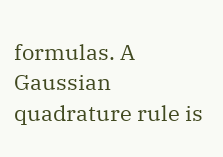formulas. A Gaussian quadrature rule is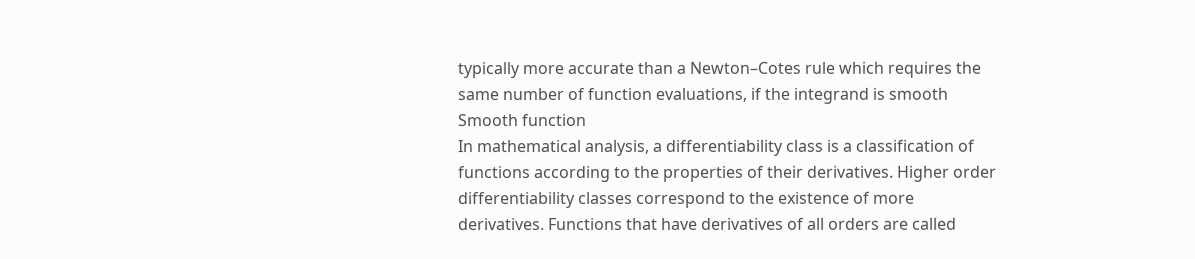typically more accurate than a Newton–Cotes rule which requires the same number of function evaluations, if the integrand is smooth
Smooth function
In mathematical analysis, a differentiability class is a classification of functions according to the properties of their derivatives. Higher order differentiability classes correspond to the existence of more derivatives. Functions that have derivatives of all orders are called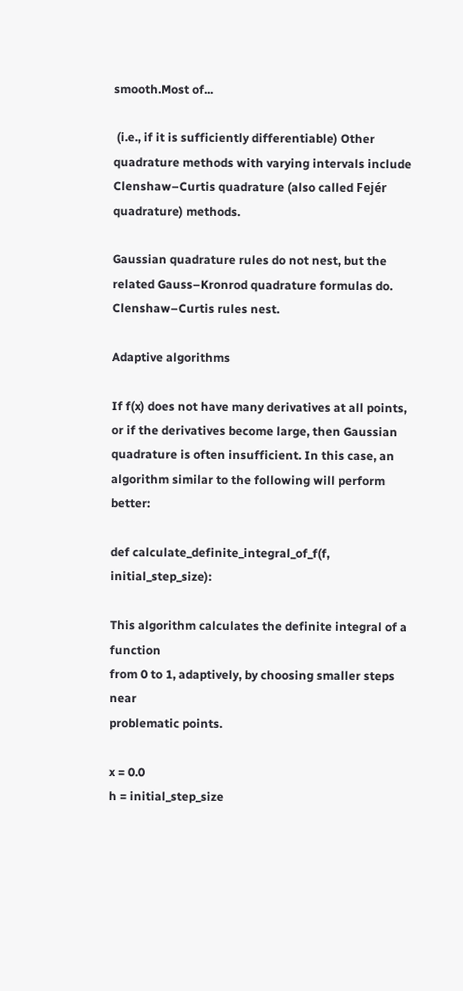smooth.Most of...

 (i.e., if it is sufficiently differentiable) Other quadrature methods with varying intervals include Clenshaw–Curtis quadrature (also called Fejér quadrature) methods.

Gaussian quadrature rules do not nest, but the related Gauss–Kronrod quadrature formulas do. Clenshaw–Curtis rules nest.

Adaptive algorithms

If f(x) does not have many derivatives at all points, or if the derivatives become large, then Gaussian quadrature is often insufficient. In this case, an algorithm similar to the following will perform better:

def calculate_definite_integral_of_f(f, initial_step_size):

This algorithm calculates the definite integral of a function
from 0 to 1, adaptively, by choosing smaller steps near
problematic points.

x = 0.0
h = initial_step_size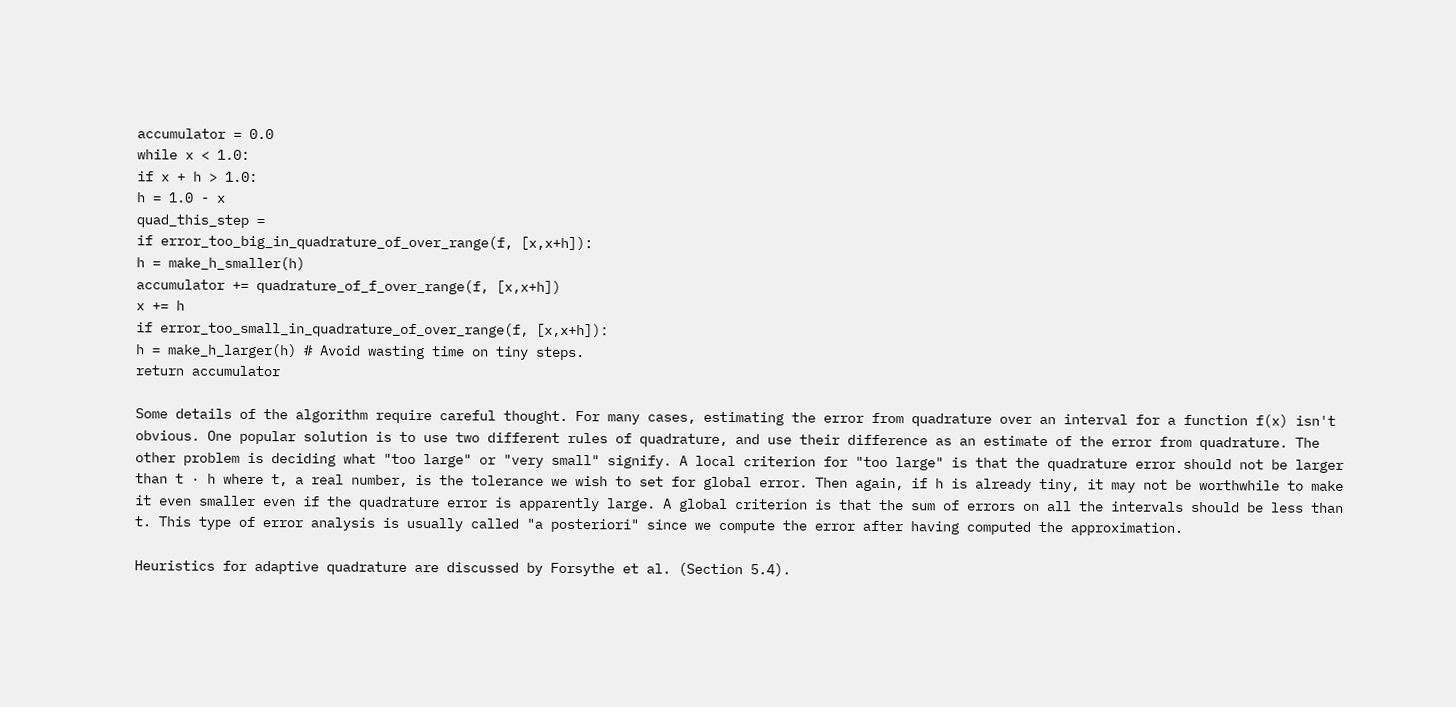accumulator = 0.0
while x < 1.0:
if x + h > 1.0:
h = 1.0 - x
quad_this_step =
if error_too_big_in_quadrature_of_over_range(f, [x,x+h]):
h = make_h_smaller(h)
accumulator += quadrature_of_f_over_range(f, [x,x+h])
x += h
if error_too_small_in_quadrature_of_over_range(f, [x,x+h]):
h = make_h_larger(h) # Avoid wasting time on tiny steps.
return accumulator

Some details of the algorithm require careful thought. For many cases, estimating the error from quadrature over an interval for a function f(x) isn't obvious. One popular solution is to use two different rules of quadrature, and use their difference as an estimate of the error from quadrature. The other problem is deciding what "too large" or "very small" signify. A local criterion for "too large" is that the quadrature error should not be larger than t · h where t, a real number, is the tolerance we wish to set for global error. Then again, if h is already tiny, it may not be worthwhile to make it even smaller even if the quadrature error is apparently large. A global criterion is that the sum of errors on all the intervals should be less than t. This type of error analysis is usually called "a posteriori" since we compute the error after having computed the approximation.

Heuristics for adaptive quadrature are discussed by Forsythe et al. (Section 5.4).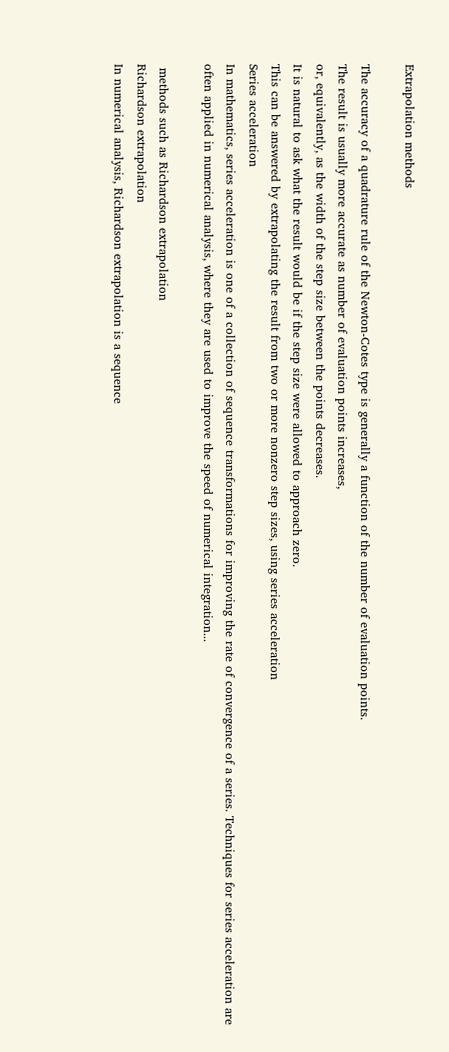Extrapolation methods

The accuracy of a quadrature rule of the Newton-Cotes type is generally a function of the number of evaluation points.
The result is usually more accurate as number of evaluation points increases,
or, equivalently, as the width of the step size between the points decreases.
It is natural to ask what the result would be if the step size were allowed to approach zero.
This can be answered by extrapolating the result from two or more nonzero step sizes, using series acceleration
Series acceleration
In mathematics, series acceleration is one of a collection of sequence transformations for improving the rate of convergence of a series. Techniques for series acceleration are often applied in numerical analysis, where they are used to improve the speed of numerical integration...

 methods such as Richardson extrapolation
Richardson extrapolation
In numerical analysis, Richardson extrapolation is a sequence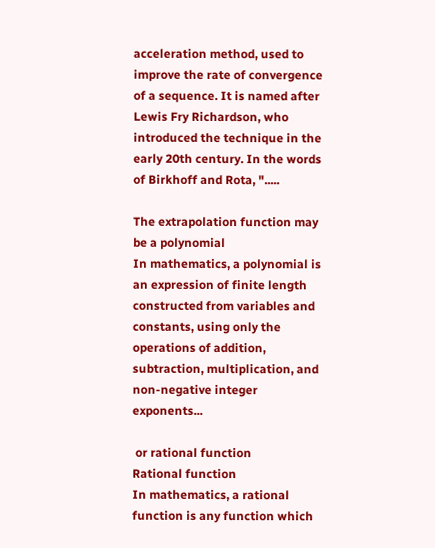acceleration method, used to improve the rate of convergence of a sequence. It is named after Lewis Fry Richardson, who introduced the technique in the early 20th century. In the words of Birkhoff and Rota, ".....

The extrapolation function may be a polynomial
In mathematics, a polynomial is an expression of finite length constructed from variables and constants, using only the operations of addition, subtraction, multiplication, and non-negative integer exponents...

 or rational function
Rational function
In mathematics, a rational function is any function which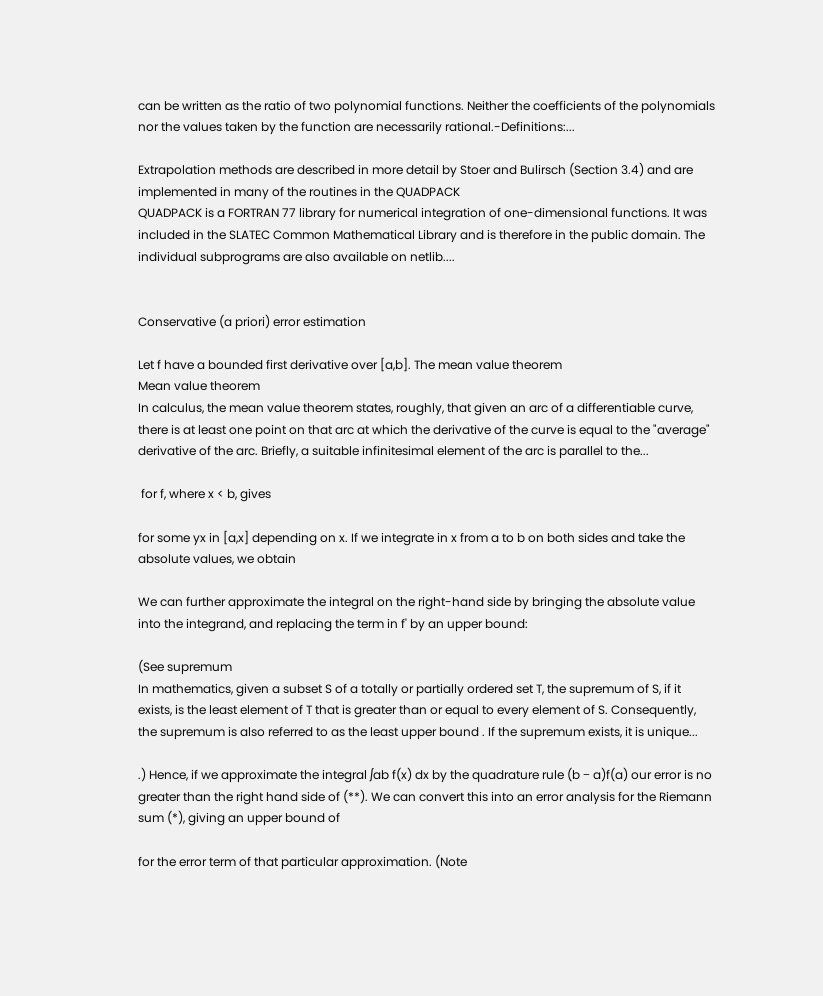can be written as the ratio of two polynomial functions. Neither the coefficients of the polynomials nor the values taken by the function are necessarily rational.-Definitions:...

Extrapolation methods are described in more detail by Stoer and Bulirsch (Section 3.4) and are implemented in many of the routines in the QUADPACK
QUADPACK is a FORTRAN 77 library for numerical integration of one-dimensional functions. It was included in the SLATEC Common Mathematical Library and is therefore in the public domain. The individual subprograms are also available on netlib....


Conservative (a priori) error estimation

Let f have a bounded first derivative over [a,b]. The mean value theorem
Mean value theorem
In calculus, the mean value theorem states, roughly, that given an arc of a differentiable curve, there is at least one point on that arc at which the derivative of the curve is equal to the "average" derivative of the arc. Briefly, a suitable infinitesimal element of the arc is parallel to the...

 for f, where x < b, gives

for some yx in [a,x] depending on x. If we integrate in x from a to b on both sides and take the absolute values, we obtain

We can further approximate the integral on the right-hand side by bringing the absolute value into the integrand, and replacing the term in f' by an upper bound:

(See supremum
In mathematics, given a subset S of a totally or partially ordered set T, the supremum of S, if it exists, is the least element of T that is greater than or equal to every element of S. Consequently, the supremum is also referred to as the least upper bound . If the supremum exists, it is unique...

.) Hence, if we approximate the integral ∫ab f(x) dx by the quadrature rule (b − a)f(a) our error is no greater than the right hand side of (**). We can convert this into an error analysis for the Riemann sum (*), giving an upper bound of

for the error term of that particular approximation. (Note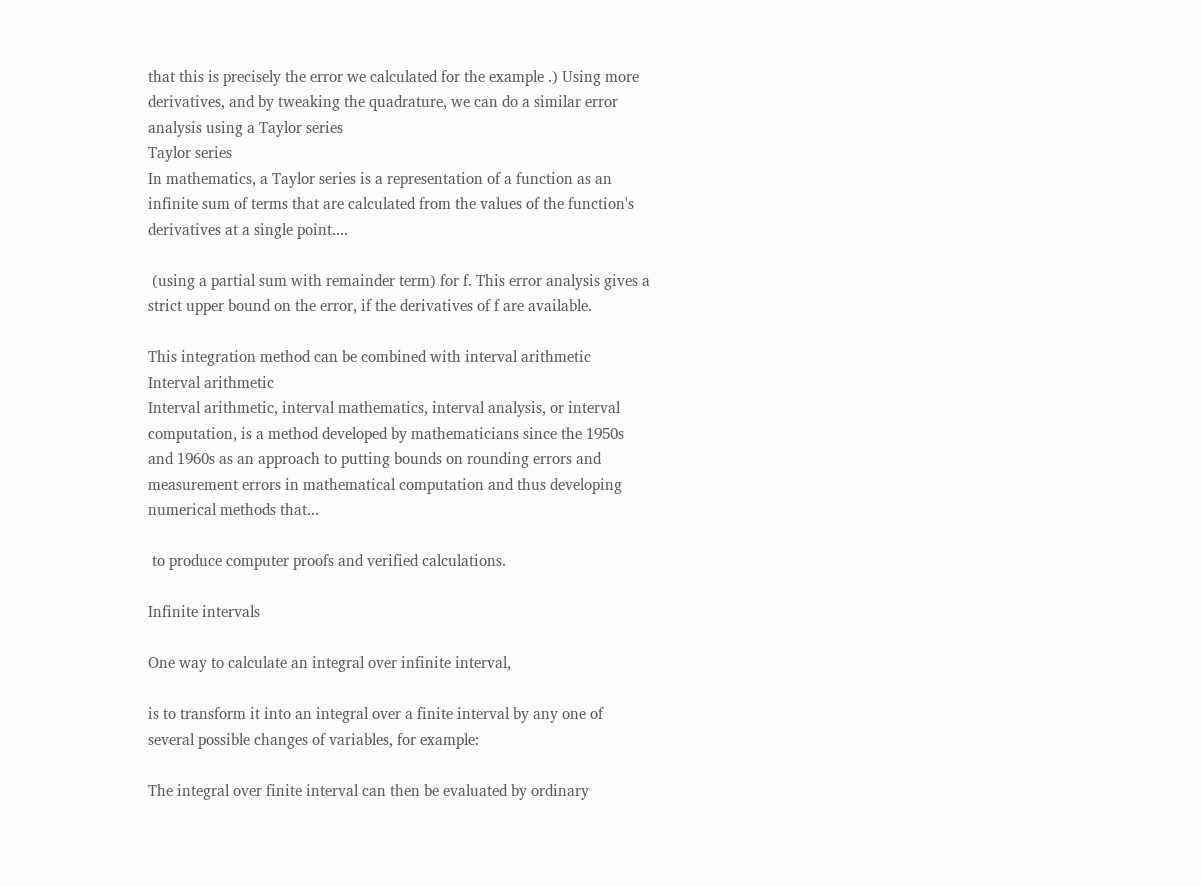that this is precisely the error we calculated for the example .) Using more derivatives, and by tweaking the quadrature, we can do a similar error analysis using a Taylor series
Taylor series
In mathematics, a Taylor series is a representation of a function as an infinite sum of terms that are calculated from the values of the function's derivatives at a single point....

 (using a partial sum with remainder term) for f. This error analysis gives a strict upper bound on the error, if the derivatives of f are available.

This integration method can be combined with interval arithmetic
Interval arithmetic
Interval arithmetic, interval mathematics, interval analysis, or interval computation, is a method developed by mathematicians since the 1950s and 1960s as an approach to putting bounds on rounding errors and measurement errors in mathematical computation and thus developing numerical methods that...

 to produce computer proofs and verified calculations.

Infinite intervals

One way to calculate an integral over infinite interval,

is to transform it into an integral over a finite interval by any one of several possible changes of variables, for example:

The integral over finite interval can then be evaluated by ordinary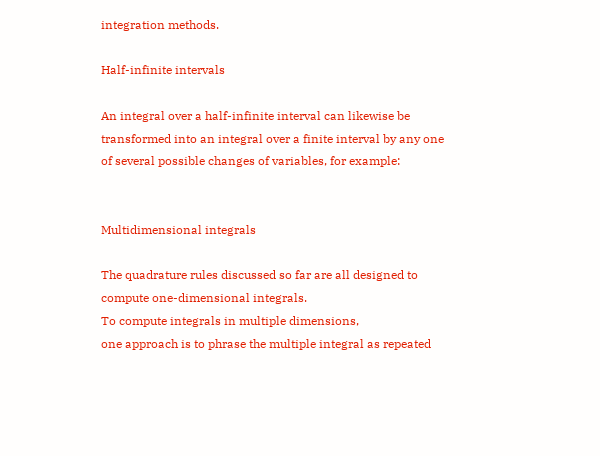integration methods.

Half-infinite intervals

An integral over a half-infinite interval can likewise be transformed into an integral over a finite interval by any one of several possible changes of variables, for example:


Multidimensional integrals

The quadrature rules discussed so far are all designed to compute one-dimensional integrals.
To compute integrals in multiple dimensions,
one approach is to phrase the multiple integral as repeated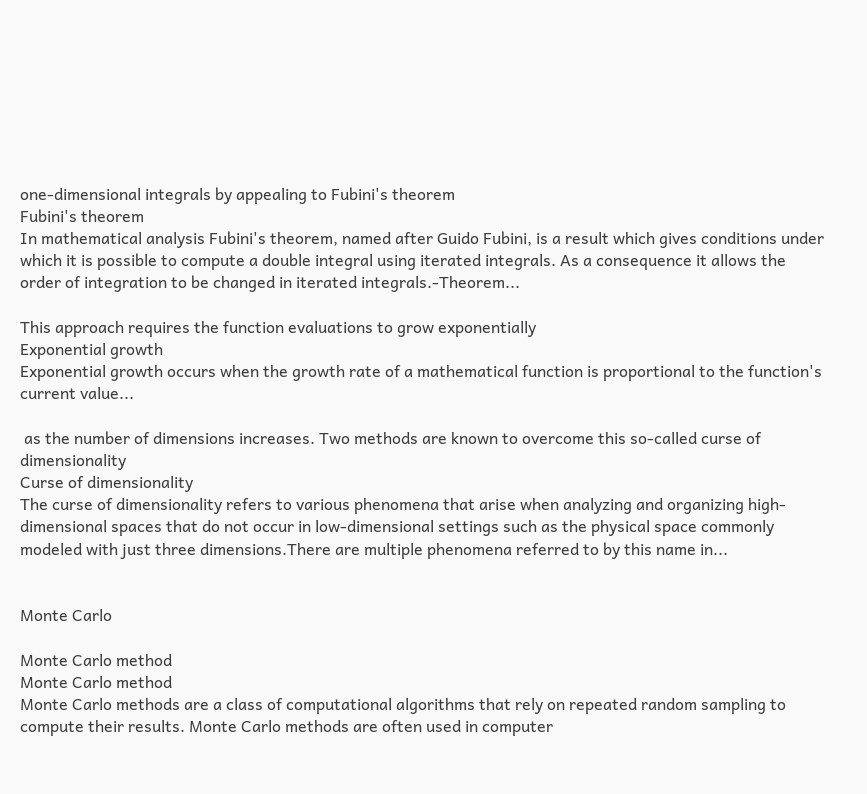one-dimensional integrals by appealing to Fubini's theorem
Fubini's theorem
In mathematical analysis Fubini's theorem, named after Guido Fubini, is a result which gives conditions under which it is possible to compute a double integral using iterated integrals. As a consequence it allows the order of integration to be changed in iterated integrals.-Theorem...

This approach requires the function evaluations to grow exponentially
Exponential growth
Exponential growth occurs when the growth rate of a mathematical function is proportional to the function's current value...

 as the number of dimensions increases. Two methods are known to overcome this so-called curse of dimensionality
Curse of dimensionality
The curse of dimensionality refers to various phenomena that arise when analyzing and organizing high-dimensional spaces that do not occur in low-dimensional settings such as the physical space commonly modeled with just three dimensions.There are multiple phenomena referred to by this name in...


Monte Carlo

Monte Carlo method
Monte Carlo method
Monte Carlo methods are a class of computational algorithms that rely on repeated random sampling to compute their results. Monte Carlo methods are often used in computer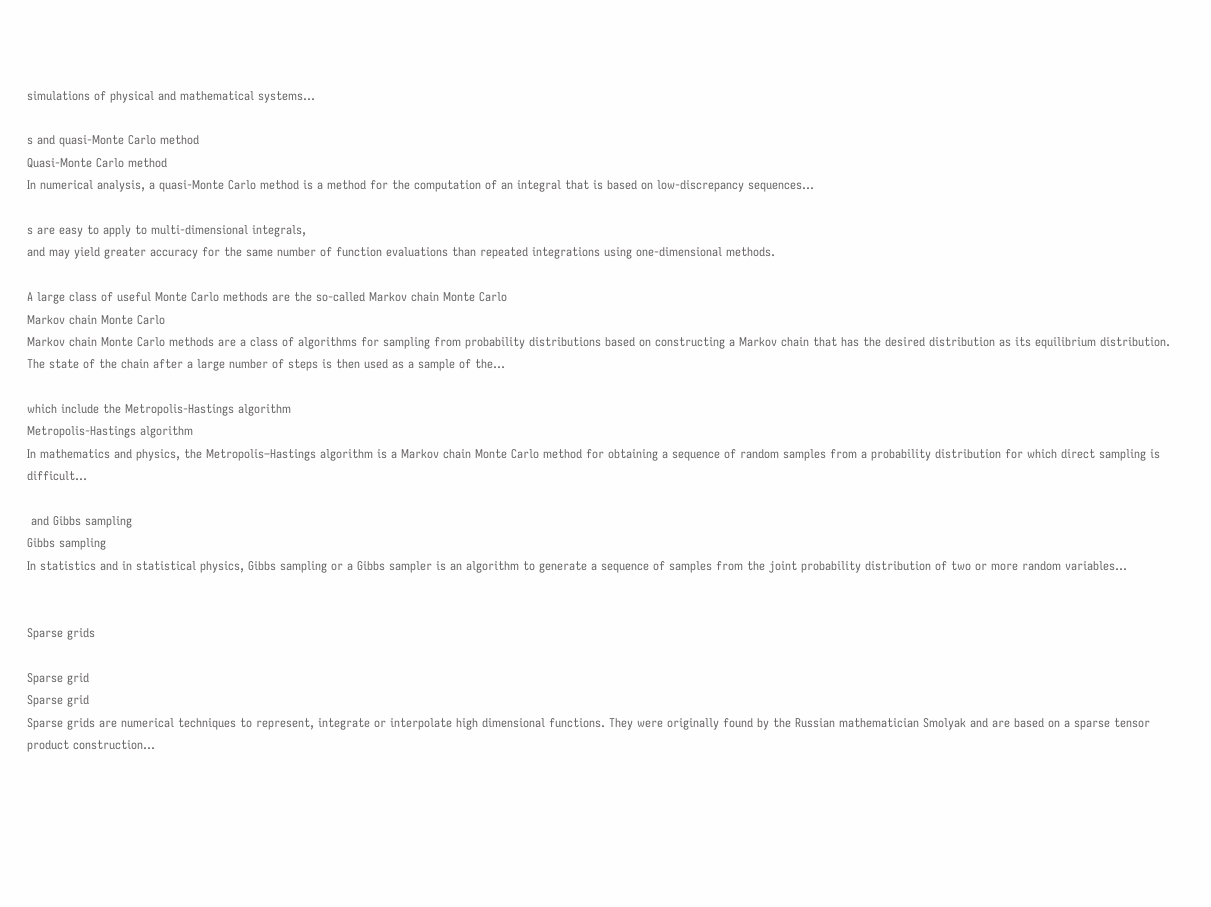simulations of physical and mathematical systems...

s and quasi-Monte Carlo method
Quasi-Monte Carlo method
In numerical analysis, a quasi-Monte Carlo method is a method for the computation of an integral that is based on low-discrepancy sequences...

s are easy to apply to multi-dimensional integrals,
and may yield greater accuracy for the same number of function evaluations than repeated integrations using one-dimensional methods.

A large class of useful Monte Carlo methods are the so-called Markov chain Monte Carlo
Markov chain Monte Carlo
Markov chain Monte Carlo methods are a class of algorithms for sampling from probability distributions based on constructing a Markov chain that has the desired distribution as its equilibrium distribution. The state of the chain after a large number of steps is then used as a sample of the...

which include the Metropolis-Hastings algorithm
Metropolis-Hastings algorithm
In mathematics and physics, the Metropolis–Hastings algorithm is a Markov chain Monte Carlo method for obtaining a sequence of random samples from a probability distribution for which direct sampling is difficult...

 and Gibbs sampling
Gibbs sampling
In statistics and in statistical physics, Gibbs sampling or a Gibbs sampler is an algorithm to generate a sequence of samples from the joint probability distribution of two or more random variables...


Sparse grids

Sparse grid
Sparse grid
Sparse grids are numerical techniques to represent, integrate or interpolate high dimensional functions. They were originally found by the Russian mathematician Smolyak and are based on a sparse tensor product construction...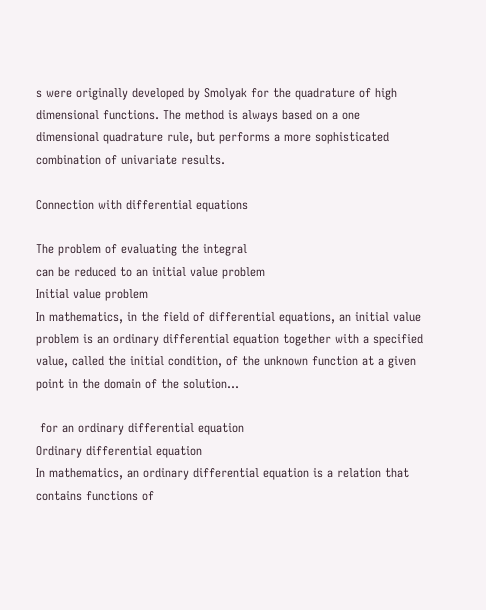s were originally developed by Smolyak for the quadrature of high dimensional functions. The method is always based on a one dimensional quadrature rule, but performs a more sophisticated combination of univariate results.

Connection with differential equations

The problem of evaluating the integral
can be reduced to an initial value problem
Initial value problem
In mathematics, in the field of differential equations, an initial value problem is an ordinary differential equation together with a specified value, called the initial condition, of the unknown function at a given point in the domain of the solution...

 for an ordinary differential equation
Ordinary differential equation
In mathematics, an ordinary differential equation is a relation that contains functions of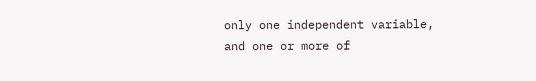only one independent variable, and one or more of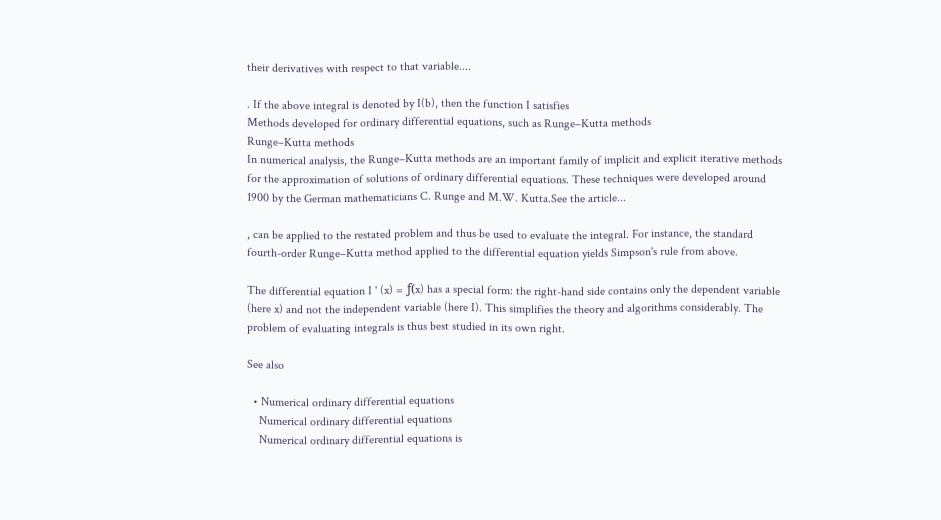their derivatives with respect to that variable....

. If the above integral is denoted by I(b), then the function I satisfies
Methods developed for ordinary differential equations, such as Runge–Kutta methods
Runge–Kutta methods
In numerical analysis, the Runge–Kutta methods are an important family of implicit and explicit iterative methods for the approximation of solutions of ordinary differential equations. These techniques were developed around 1900 by the German mathematicians C. Runge and M.W. Kutta.See the article...

, can be applied to the restated problem and thus be used to evaluate the integral. For instance, the standard fourth-order Runge–Kutta method applied to the differential equation yields Simpson's rule from above.

The differential equation I ' (x) = ƒ(x) has a special form: the right-hand side contains only the dependent variable (here x) and not the independent variable (here I). This simplifies the theory and algorithms considerably. The problem of evaluating integrals is thus best studied in its own right.

See also

  • Numerical ordinary differential equations
    Numerical ordinary differential equations
    Numerical ordinary differential equations is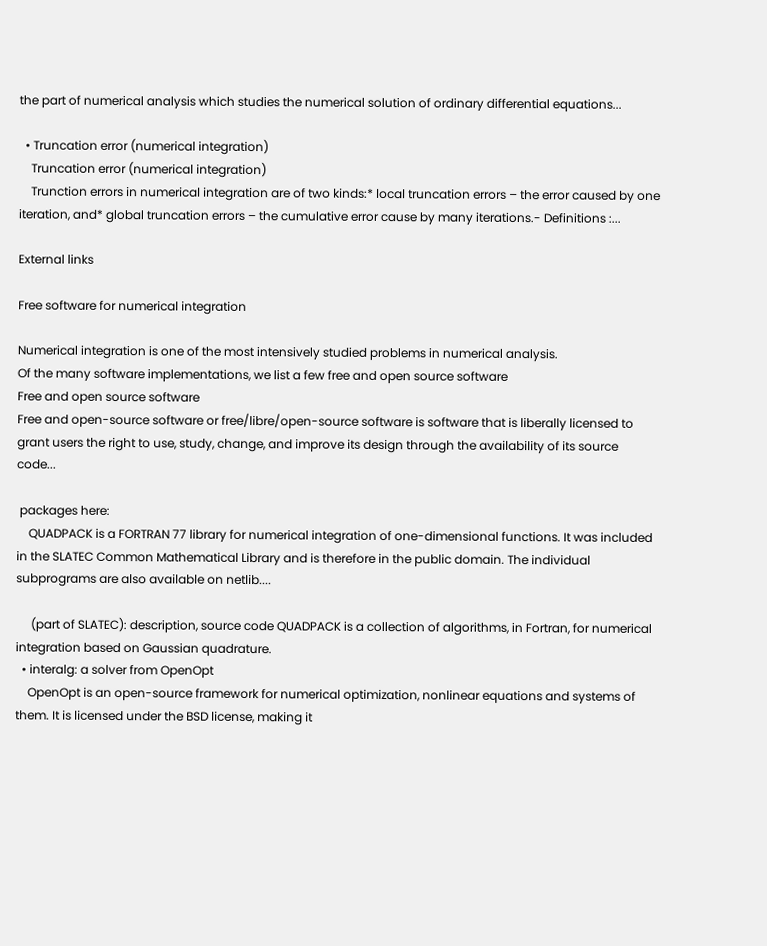the part of numerical analysis which studies the numerical solution of ordinary differential equations...

  • Truncation error (numerical integration)
    Truncation error (numerical integration)
    Trunction errors in numerical integration are of two kinds:* local truncation errors – the error caused by one iteration, and* global truncation errors – the cumulative error cause by many iterations.- Definitions :...

External links

Free software for numerical integration

Numerical integration is one of the most intensively studied problems in numerical analysis.
Of the many software implementations, we list a few free and open source software
Free and open source software
Free and open-source software or free/libre/open-source software is software that is liberally licensed to grant users the right to use, study, change, and improve its design through the availability of its source code...

 packages here:
    QUADPACK is a FORTRAN 77 library for numerical integration of one-dimensional functions. It was included in the SLATEC Common Mathematical Library and is therefore in the public domain. The individual subprograms are also available on netlib....

     (part of SLATEC): description, source code QUADPACK is a collection of algorithms, in Fortran, for numerical integration based on Gaussian quadrature.
  • interalg: a solver from OpenOpt
    OpenOpt is an open-source framework for numerical optimization, nonlinear equations and systems of them. It is licensed under the BSD license, making it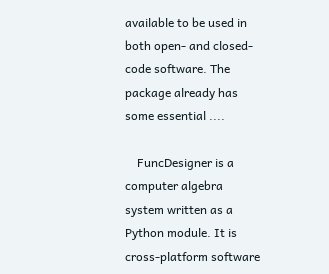available to be used in both open- and closed-code software. The package already has some essential ....

    FuncDesigner is a computer algebra system written as a Python module. It is cross-platform software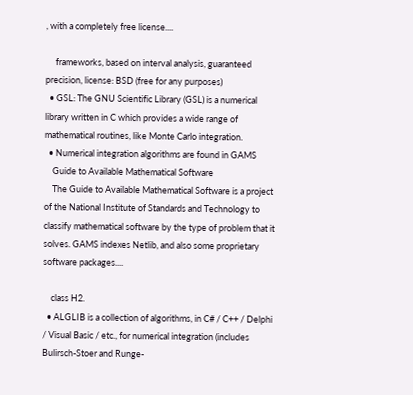, with a completely free license....

     frameworks, based on interval analysis, guaranteed precision, license: BSD (free for any purposes)
  • GSL: The GNU Scientific Library (GSL) is a numerical library written in C which provides a wide range of mathematical routines, like Monte Carlo integration.
  • Numerical integration algorithms are found in GAMS
    Guide to Available Mathematical Software
    The Guide to Available Mathematical Software is a project of the National Institute of Standards and Technology to classify mathematical software by the type of problem that it solves. GAMS indexes Netlib, and also some proprietary software packages....

    class H2.
  • ALGLIB is a collection of algorithms, in C# / C++ / Delphi / Visual Basic / etc., for numerical integration (includes Bulirsch-Stoer and Runge-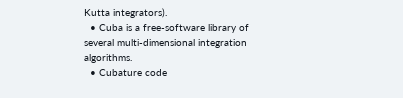Kutta integrators).
  • Cuba is a free-software library of several multi-dimensional integration algorithms.
  • Cubature code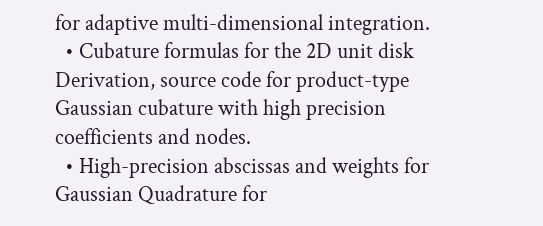for adaptive multi-dimensional integration.
  • Cubature formulas for the 2D unit disk Derivation, source code for product-type Gaussian cubature with high precision coefficients and nodes.
  • High-precision abscissas and weights for Gaussian Quadrature for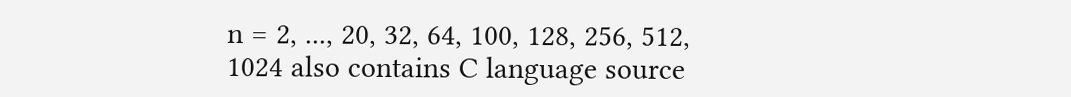n = 2, ..., 20, 32, 64, 100, 128, 256, 512, 1024 also contains C language source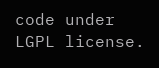code under LGPL license.